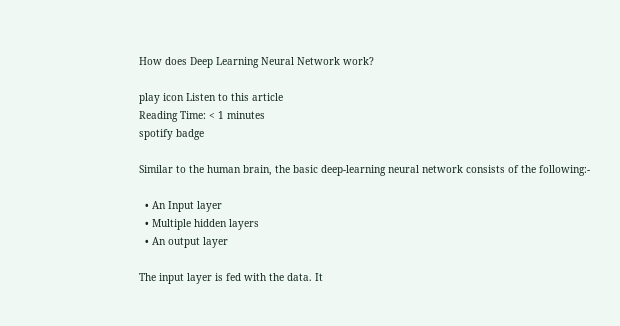How does Deep Learning Neural Network work?

play icon Listen to this article
Reading Time: < 1 minutes
spotify badge

Similar to the human brain, the basic deep-learning neural network consists of the following:-

  • An Input layer
  • Multiple hidden layers
  • An output layer

The input layer is fed with the data. It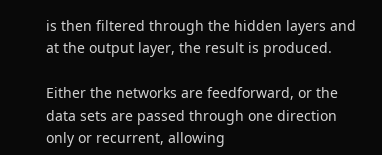is then filtered through the hidden layers and at the output layer, the result is produced.

Either the networks are feedforward, or the data sets are passed through one direction only or recurrent, allowing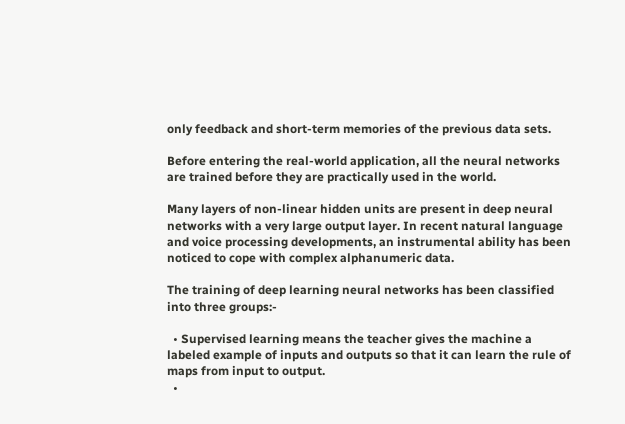only feedback and short-term memories of the previous data sets.

Before entering the real-world application, all the neural networks are trained before they are practically used in the world.

Many layers of non-linear hidden units are present in deep neural networks with a very large output layer. In recent natural language and voice processing developments, an instrumental ability has been noticed to cope with complex alphanumeric data.

The training of deep learning neural networks has been classified into three groups:-

  • Supervised learning means the teacher gives the machine a labeled example of inputs and outputs so that it can learn the rule of maps from input to output.
  •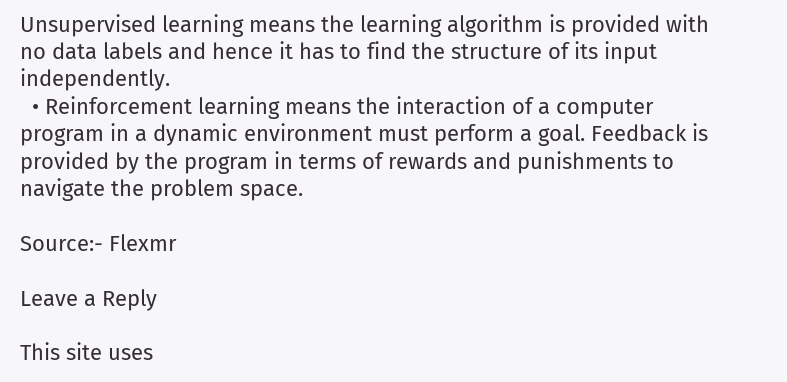Unsupervised learning means the learning algorithm is provided with no data labels and hence it has to find the structure of its input independently.
  • Reinforcement learning means the interaction of a computer program in a dynamic environment must perform a goal. Feedback is provided by the program in terms of rewards and punishments to navigate the problem space.

Source:- Flexmr

Leave a Reply

This site uses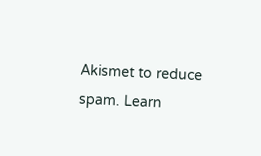Akismet to reduce spam. Learn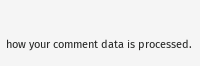how your comment data is processed.